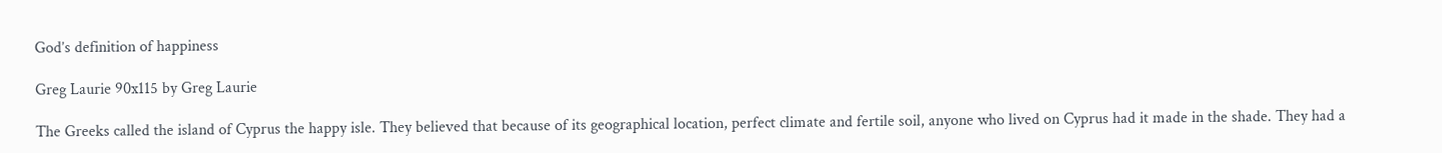God’s definition of happiness

Greg Laurie 90x115 by Greg Laurie

The Greeks called the island of Cyprus the happy isle. They believed that because of its geographical location, perfect climate and fertile soil, anyone who lived on Cyprus had it made in the shade. They had a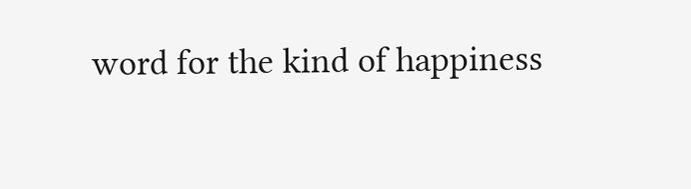word for the kind of happiness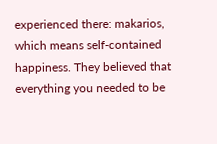experienced there: makarios, which means self-contained happiness. They believed that everything you needed to be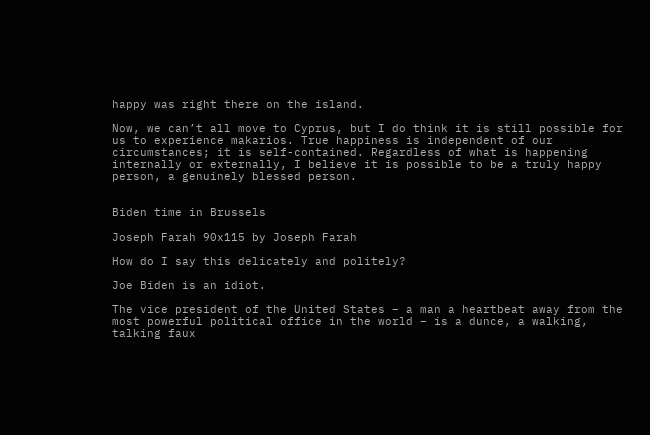happy was right there on the island.

Now, we can’t all move to Cyprus, but I do think it is still possible for us to experience makarios. True happiness is independent of our circumstances; it is self-contained. Regardless of what is happening internally or externally, I believe it is possible to be a truly happy person, a genuinely blessed person.


Biden time in Brussels

Joseph Farah 90x115 by Joseph Farah

How do I say this delicately and politely?

Joe Biden is an idiot.

The vice president of the United States – a man a heartbeat away from the most powerful political office in the world – is a dunce, a walking, talking faux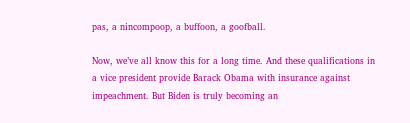pas, a nincompoop, a buffoon, a goofball.

Now, we’ve all know this for a long time. And these qualifications in a vice president provide Barack Obama with insurance against impeachment. But Biden is truly becoming an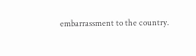embarrassment to the country.